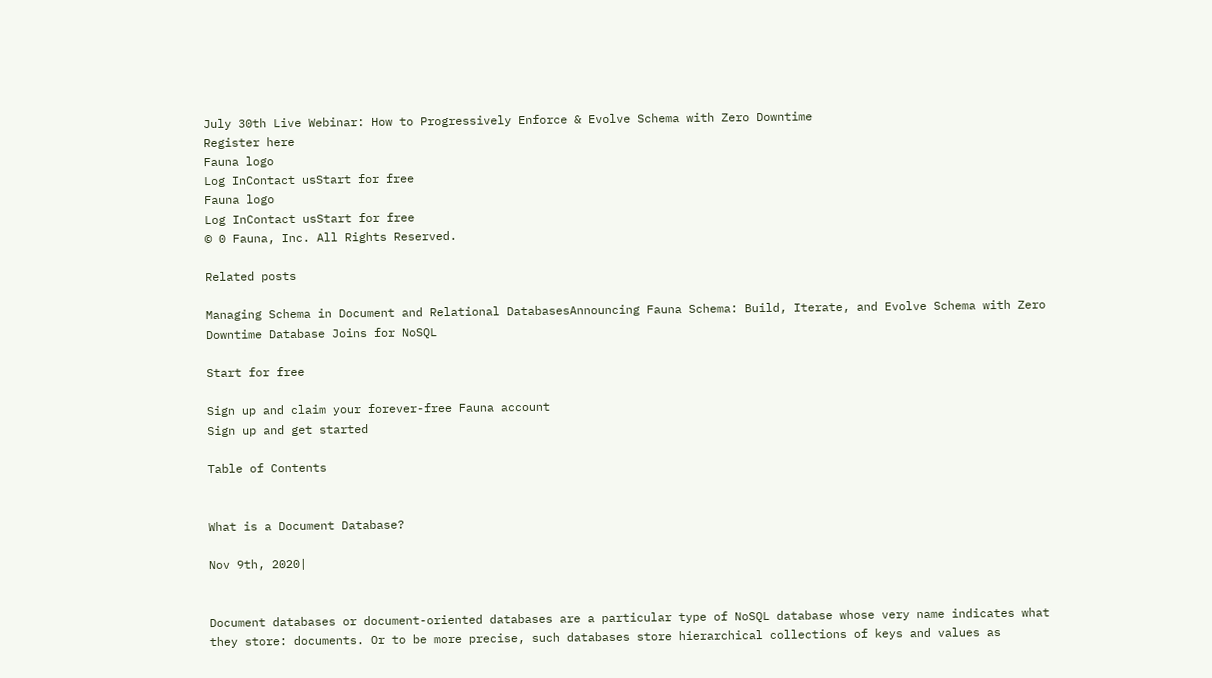July 30th Live Webinar: How to Progressively Enforce & Evolve Schema with Zero Downtime
Register here
Fauna logo
Log InContact usStart for free
Fauna logo
Log InContact usStart for free
© 0 Fauna, Inc. All Rights Reserved.

Related posts

Managing Schema in Document and Relational DatabasesAnnouncing Fauna Schema: Build, Iterate, and Evolve Schema with Zero Downtime Database Joins for NoSQL

Start for free

Sign up and claim your forever-free Fauna account
Sign up and get started

Table of Contents


What is a Document Database?

Nov 9th, 2020|


Document databases or document-oriented databases are a particular type of NoSQL database whose very name indicates what they store: documents. Or to be more precise, such databases store hierarchical collections of keys and values as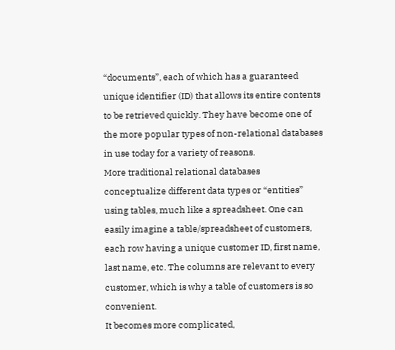“documents”, each of which has a guaranteed unique identifier (ID) that allows its entire contents to be retrieved quickly. They have become one of the more popular types of non-relational databases in use today for a variety of reasons.
More traditional relational databases conceptualize different data types or “entities” using tables, much like a spreadsheet. One can easily imagine a table/spreadsheet of customers, each row having a unique customer ID, first name, last name, etc. The columns are relevant to every customer, which is why a table of customers is so convenient.
It becomes more complicated,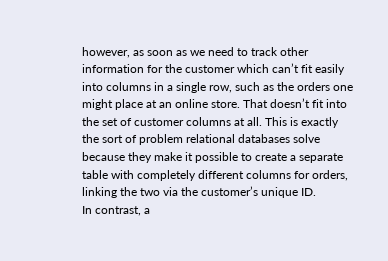however, as soon as we need to track other information for the customer which can’t fit easily into columns in a single row, such as the orders one might place at an online store. That doesn’t fit into the set of customer columns at all. This is exactly the sort of problem relational databases solve because they make it possible to create a separate table with completely different columns for orders, linking the two via the customer’s unique ID.
In contrast, a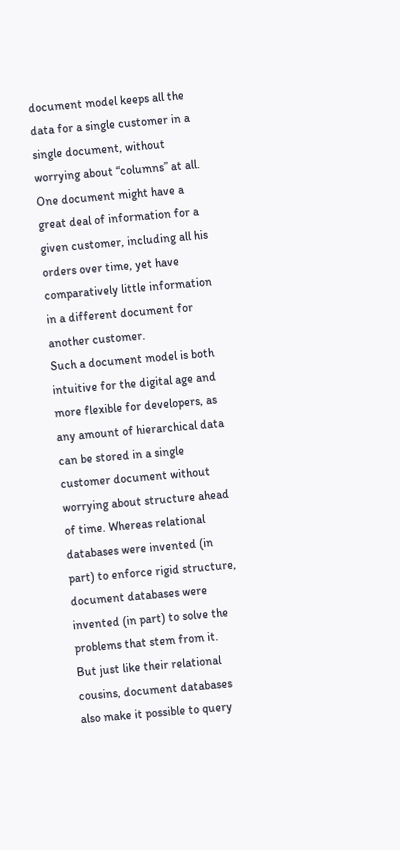document model keeps all the data for a single customer in a single document, without worrying about “columns” at all. One document might have a great deal of information for a given customer, including all his orders over time, yet have comparatively little information in a different document for another customer.
Such a document model is both intuitive for the digital age and more flexible for developers, as any amount of hierarchical data can be stored in a single customer document without worrying about structure ahead of time. Whereas relational databases were invented (in part) to enforce rigid structure, document databases were invented (in part) to solve the problems that stem from it.
But just like their relational cousins, document databases also make it possible to query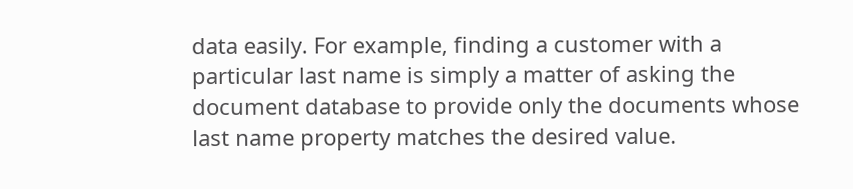data easily. For example, finding a customer with a particular last name is simply a matter of asking the document database to provide only the documents whose last name property matches the desired value.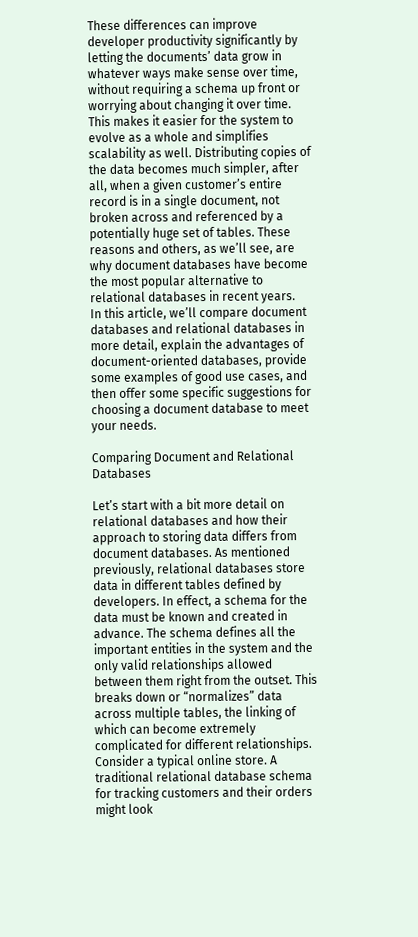These differences can improve developer productivity significantly by letting the documents’ data grow in whatever ways make sense over time, without requiring a schema up front or worrying about changing it over time. This makes it easier for the system to evolve as a whole and simplifies scalability as well. Distributing copies of the data becomes much simpler, after all, when a given customer’s entire record is in a single document, not broken across and referenced by a potentially huge set of tables. These reasons and others, as we’ll see, are why document databases have become the most popular alternative to relational databases in recent years.
In this article, we’ll compare document databases and relational databases in more detail, explain the advantages of document-oriented databases, provide some examples of good use cases, and then offer some specific suggestions for choosing a document database to meet your needs.

Comparing Document and Relational Databases

Let’s start with a bit more detail on relational databases and how their approach to storing data differs from document databases. As mentioned previously, relational databases store data in different tables defined by developers. In effect, a schema for the data must be known and created in advance. The schema defines all the important entities in the system and the only valid relationships allowed between them right from the outset. This breaks down or “normalizes” data across multiple tables, the linking of which can become extremely complicated for different relationships.
Consider a typical online store. A traditional relational database schema for tracking customers and their orders might look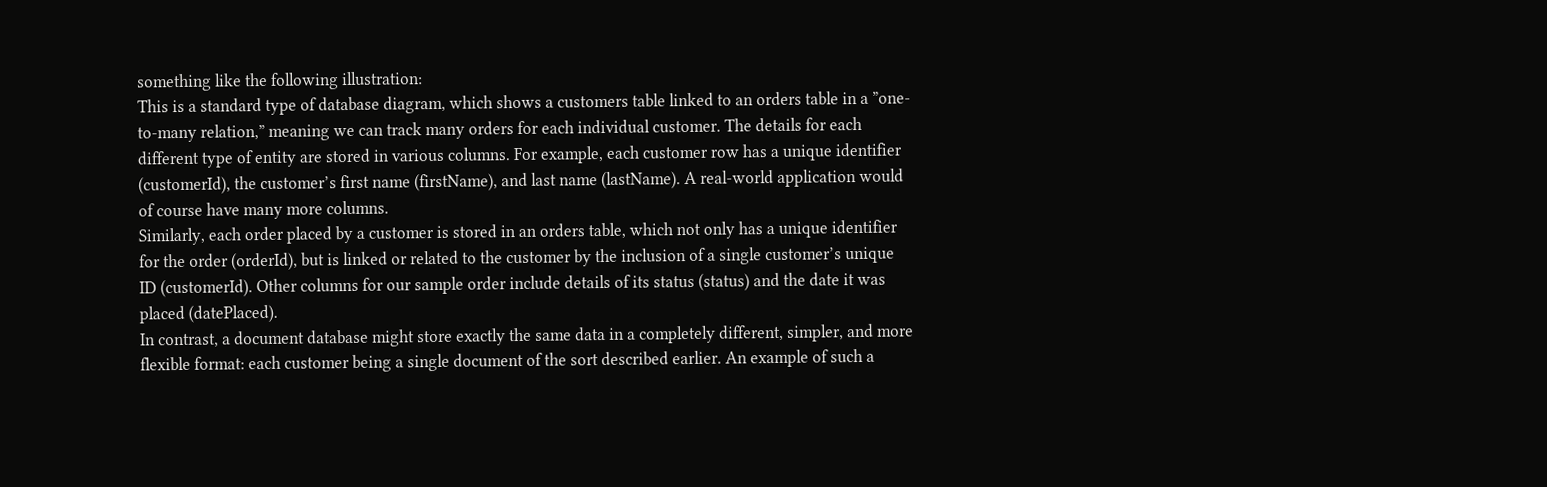something like the following illustration:
This is a standard type of database diagram, which shows a customers table linked to an orders table in a ”one-to-many relation,” meaning we can track many orders for each individual customer. The details for each different type of entity are stored in various columns. For example, each customer row has a unique identifier (customerId), the customer’s first name (firstName), and last name (lastName). A real-world application would of course have many more columns.
Similarly, each order placed by a customer is stored in an orders table, which not only has a unique identifier for the order (orderId), but is linked or related to the customer by the inclusion of a single customer’s unique ID (customerId). Other columns for our sample order include details of its status (status) and the date it was placed (datePlaced).
In contrast, a document database might store exactly the same data in a completely different, simpler, and more flexible format: each customer being a single document of the sort described earlier. An example of such a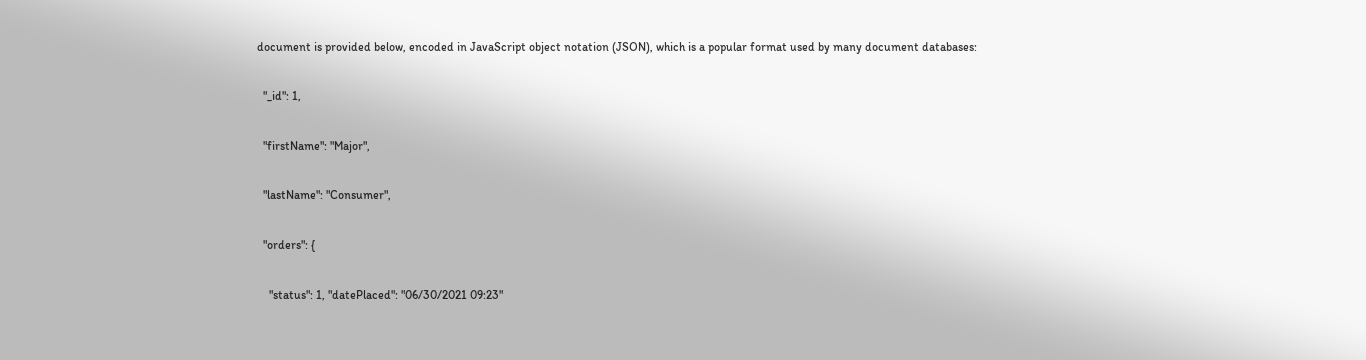document is provided below, encoded in JavaScript object notation (JSON), which is a popular format used by many document databases:

  "_id": 1,

  "firstName": "Major",

  "lastName": "Consumer",

  "orders": {

    "status": 1, "datePlaced": "06/30/2021 09:23"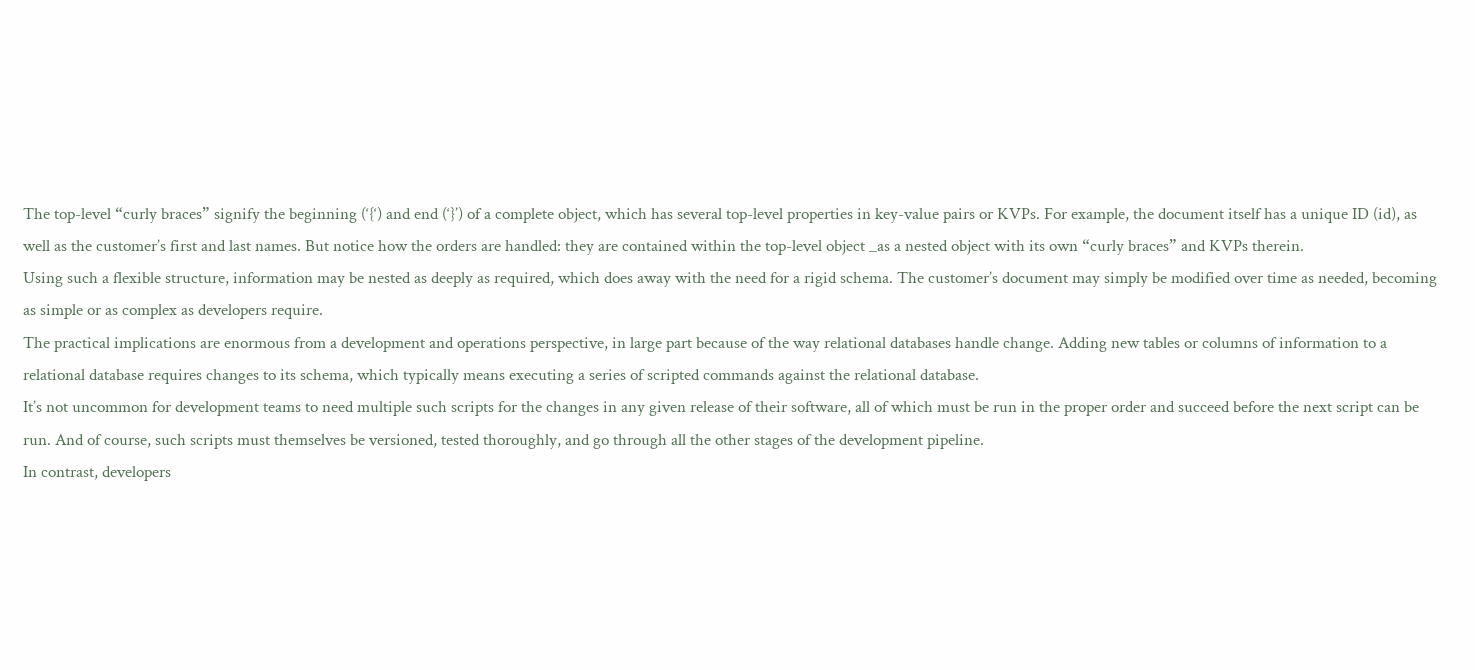The top-level “curly braces” signify the beginning (‘{‘) and end (‘}’) of a complete object, which has several top-level properties in key-value pairs or KVPs. For example, the document itself has a unique ID (id), as well as the customer’s first and last names. But notice how the orders are handled: they are contained within the top-level object _as a nested object with its own “curly braces” and KVPs therein.
Using such a flexible structure, information may be nested as deeply as required, which does away with the need for a rigid schema. The customer’s document may simply be modified over time as needed, becoming as simple or as complex as developers require.
The practical implications are enormous from a development and operations perspective, in large part because of the way relational databases handle change. Adding new tables or columns of information to a relational database requires changes to its schema, which typically means executing a series of scripted commands against the relational database.
It’s not uncommon for development teams to need multiple such scripts for the changes in any given release of their software, all of which must be run in the proper order and succeed before the next script can be run. And of course, such scripts must themselves be versioned, tested thoroughly, and go through all the other stages of the development pipeline.
In contrast, developers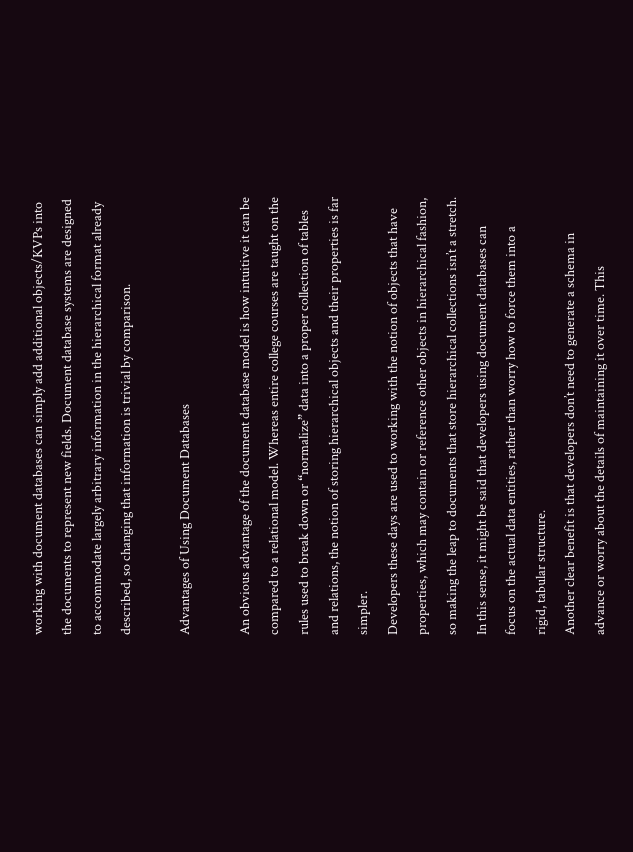working with document databases can simply add additional objects/KVPs into the documents to represent new fields. Document database systems are designed to accommodate largely arbitrary information in the hierarchical format already described, so changing that information is trivial by comparison.

Advantages of Using Document Databases

An obvious advantage of the document database model is how intuitive it can be compared to a relational model. Whereas entire college courses are taught on the rules used to break down or “normalize” data into a proper collection of tables and relations, the notion of storing hierarchical objects and their properties is far simpler.
Developers these days are used to working with the notion of objects that have properties, which may contain or reference other objects in hierarchical fashion, so making the leap to documents that store hierarchical collections isn’t a stretch. In this sense, it might be said that developers using document databases can focus on the actual data entities, rather than worry how to force them into a rigid, tabular structure.
Another clear benefit is that developers don’t need to generate a schema in advance or worry about the details of maintaining it over time. This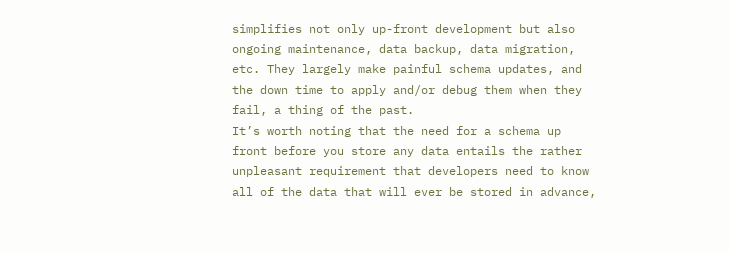simplifies not only up-front development but also ongoing maintenance, data backup, data migration, etc. They largely make painful schema updates, and the down time to apply and/or debug them when they fail, a thing of the past.
It’s worth noting that the need for a schema up front before you store any data entails the rather unpleasant requirement that developers need to know all of the data that will ever be stored in advance,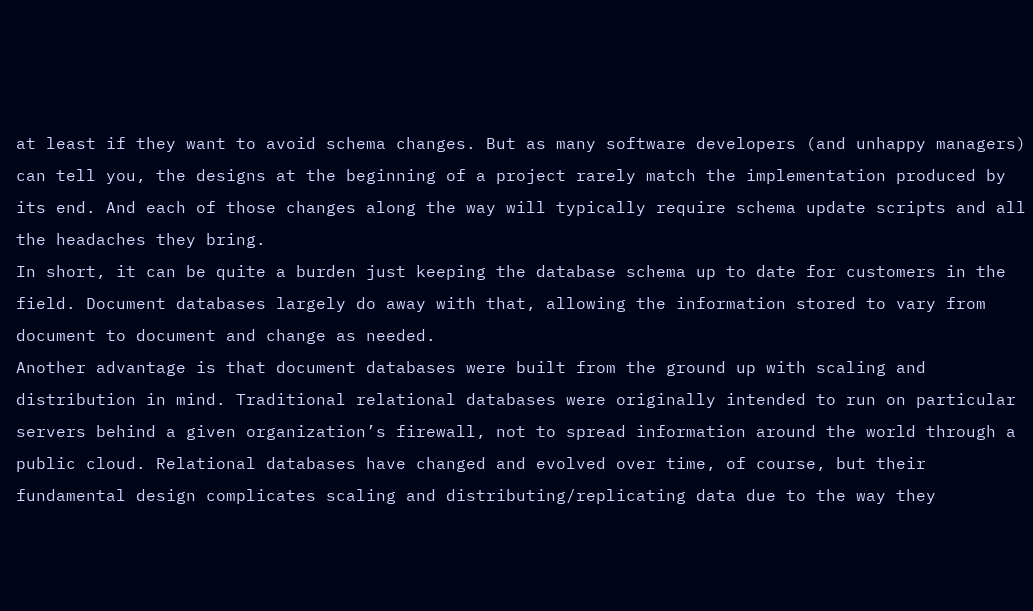at least if they want to avoid schema changes. But as many software developers (and unhappy managers) can tell you, the designs at the beginning of a project rarely match the implementation produced by its end. And each of those changes along the way will typically require schema update scripts and all the headaches they bring.
In short, it can be quite a burden just keeping the database schema up to date for customers in the field. Document databases largely do away with that, allowing the information stored to vary from document to document and change as needed.
Another advantage is that document databases were built from the ground up with scaling and distribution in mind. Traditional relational databases were originally intended to run on particular servers behind a given organization’s firewall, not to spread information around the world through a public cloud. Relational databases have changed and evolved over time, of course, but their fundamental design complicates scaling and distributing/replicating data due to the way they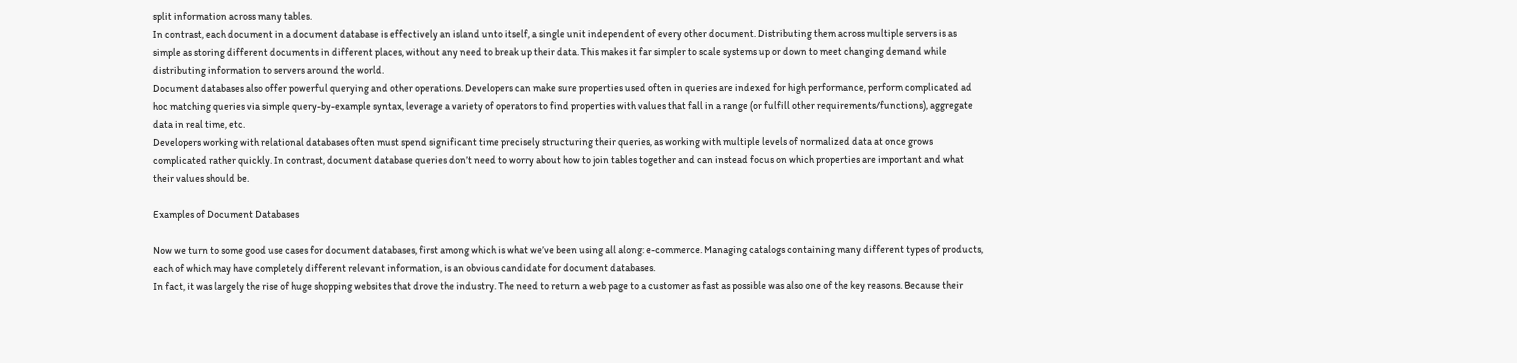split information across many tables.
In contrast, each document in a document database is effectively an island unto itself, a single unit independent of every other document. Distributing them across multiple servers is as simple as storing different documents in different places, without any need to break up their data. This makes it far simpler to scale systems up or down to meet changing demand while distributing information to servers around the world.
Document databases also offer powerful querying and other operations. Developers can make sure properties used often in queries are indexed for high performance, perform complicated ad hoc matching queries via simple query-by-example syntax, leverage a variety of operators to find properties with values that fall in a range (or fulfill other requirements/functions), aggregate data in real time, etc.
Developers working with relational databases often must spend significant time precisely structuring their queries, as working with multiple levels of normalized data at once grows complicated rather quickly. In contrast, document database queries don’t need to worry about how to join tables together and can instead focus on which properties are important and what their values should be.

Examples of Document Databases

Now we turn to some good use cases for document databases, first among which is what we’ve been using all along: e-commerce. Managing catalogs containing many different types of products, each of which may have completely different relevant information, is an obvious candidate for document databases.
In fact, it was largely the rise of huge shopping websites that drove the industry. The need to return a web page to a customer as fast as possible was also one of the key reasons. Because their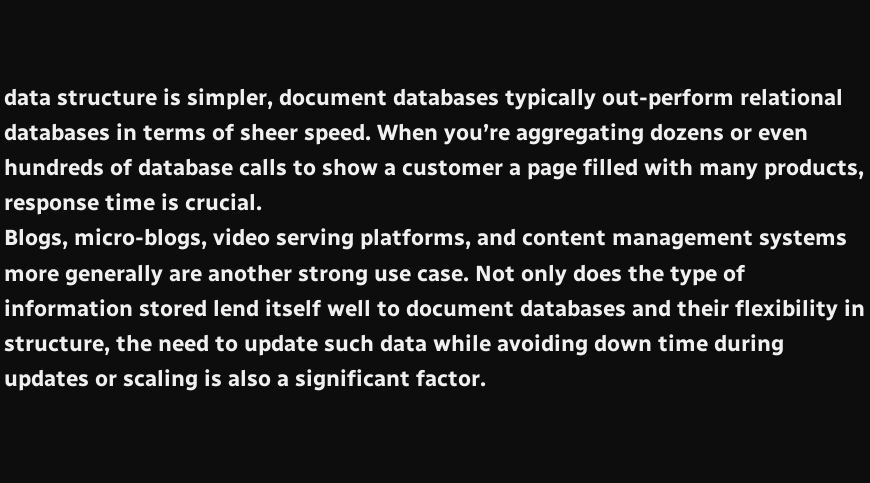data structure is simpler, document databases typically out-perform relational databases in terms of sheer speed. When you’re aggregating dozens or even hundreds of database calls to show a customer a page filled with many products, response time is crucial.
Blogs, micro-blogs, video serving platforms, and content management systems more generally are another strong use case. Not only does the type of information stored lend itself well to document databases and their flexibility in structure, the need to update such data while avoiding down time during updates or scaling is also a significant factor.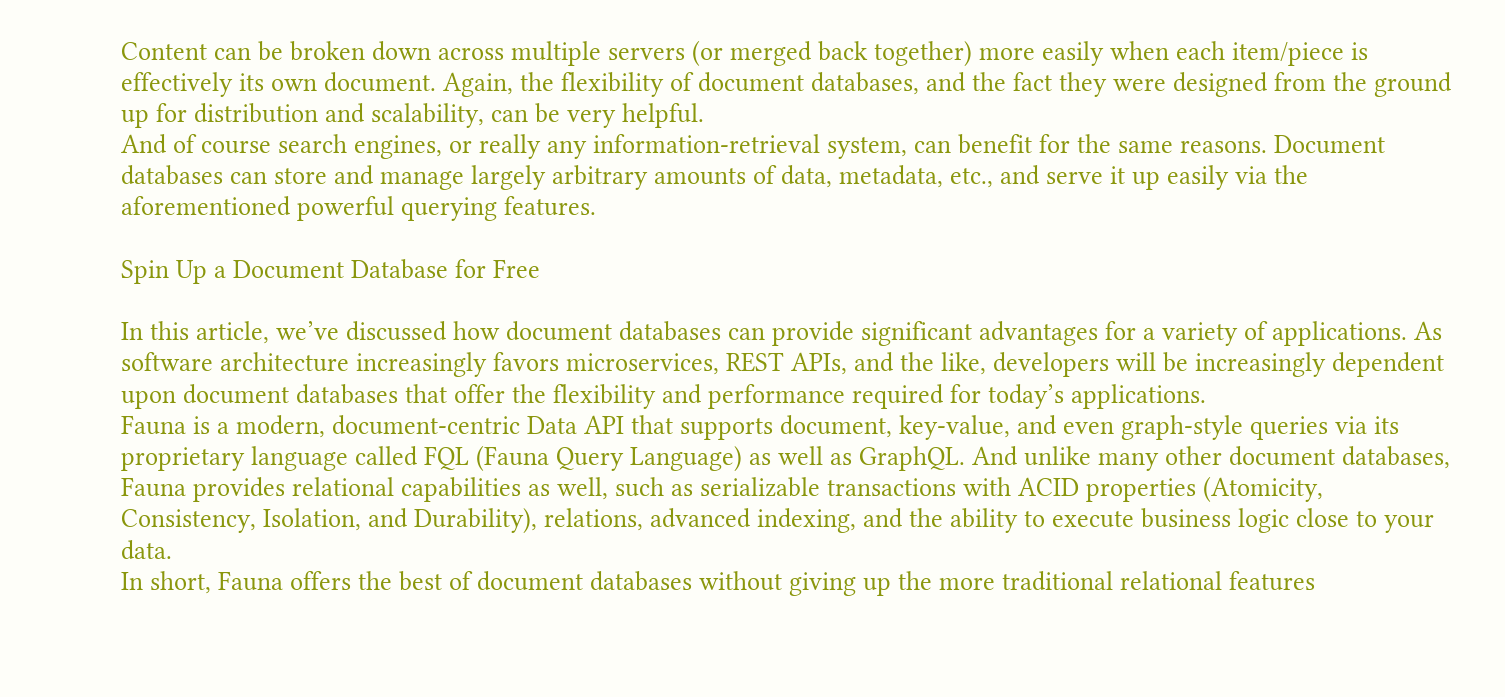Content can be broken down across multiple servers (or merged back together) more easily when each item/piece is effectively its own document. Again, the flexibility of document databases, and the fact they were designed from the ground up for distribution and scalability, can be very helpful.
And of course search engines, or really any information-retrieval system, can benefit for the same reasons. Document databases can store and manage largely arbitrary amounts of data, metadata, etc., and serve it up easily via the aforementioned powerful querying features.

Spin Up a Document Database for Free

In this article, we’ve discussed how document databases can provide significant advantages for a variety of applications. As software architecture increasingly favors microservices, REST APIs, and the like, developers will be increasingly dependent upon document databases that offer the flexibility and performance required for today’s applications.
Fauna is a modern, document-centric Data API that supports document, key-value, and even graph-style queries via its proprietary language called FQL (Fauna Query Language) as well as GraphQL. And unlike many other document databases, Fauna provides relational capabilities as well, such as serializable transactions with ACID properties (Atomicity, Consistency, Isolation, and Durability), relations, advanced indexing, and the ability to execute business logic close to your data.
In short, Fauna offers the best of document databases without giving up the more traditional relational features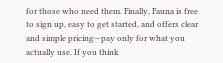for those who need them. Finally, Fauna is free to sign up, easy to get started, and offers clear and simple pricing—pay only for what you actually use. If you think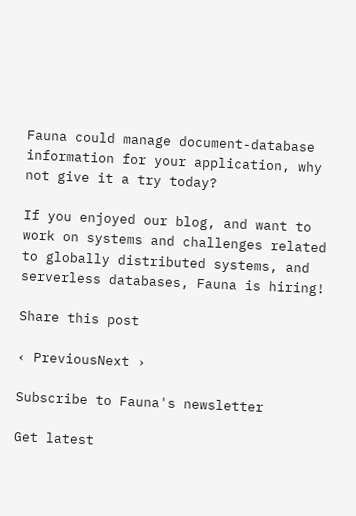Fauna could manage document-database information for your application, why not give it a try today?

If you enjoyed our blog, and want to work on systems and challenges related to globally distributed systems, and serverless databases, Fauna is hiring!

Share this post

‹ PreviousNext ›

Subscribe to Fauna's newsletter

Get latest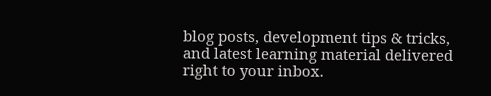blog posts, development tips & tricks, and latest learning material delivered right to your inbox.